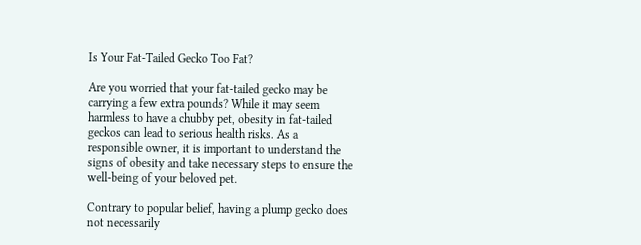Is Your Fat-Tailed Gecko Too Fat?

Are you worried that your fat-tailed gecko may be carrying a few extra pounds? While it may seem harmless to have a chubby pet, obesity in fat-tailed geckos can lead to serious health risks. As a responsible owner, it is important to understand the signs of obesity and take necessary steps to ensure the well-being of your beloved pet.

Contrary to popular belief, having a plump gecko does not necessarily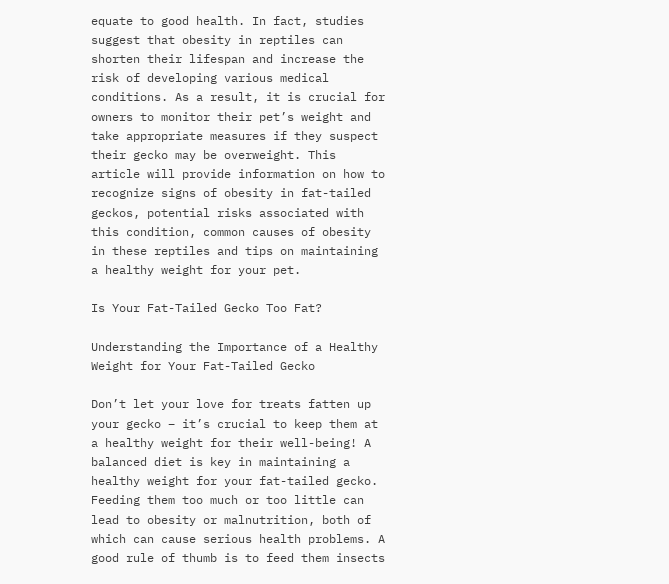equate to good health. In fact, studies suggest that obesity in reptiles can shorten their lifespan and increase the risk of developing various medical conditions. As a result, it is crucial for owners to monitor their pet’s weight and take appropriate measures if they suspect their gecko may be overweight. This article will provide information on how to recognize signs of obesity in fat-tailed geckos, potential risks associated with this condition, common causes of obesity in these reptiles and tips on maintaining a healthy weight for your pet.

Is Your Fat-Tailed Gecko Too Fat?

Understanding the Importance of a Healthy Weight for Your Fat-Tailed Gecko

Don’t let your love for treats fatten up your gecko – it’s crucial to keep them at a healthy weight for their well-being! A balanced diet is key in maintaining a healthy weight for your fat-tailed gecko. Feeding them too much or too little can lead to obesity or malnutrition, both of which can cause serious health problems. A good rule of thumb is to feed them insects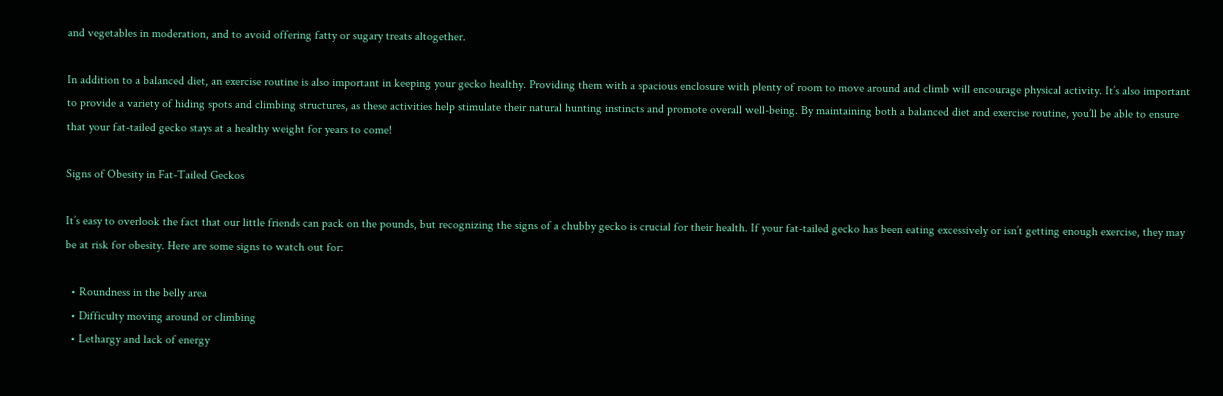and vegetables in moderation, and to avoid offering fatty or sugary treats altogether.

In addition to a balanced diet, an exercise routine is also important in keeping your gecko healthy. Providing them with a spacious enclosure with plenty of room to move around and climb will encourage physical activity. It’s also important to provide a variety of hiding spots and climbing structures, as these activities help stimulate their natural hunting instincts and promote overall well-being. By maintaining both a balanced diet and exercise routine, you’ll be able to ensure that your fat-tailed gecko stays at a healthy weight for years to come!

Signs of Obesity in Fat-Tailed Geckos

It’s easy to overlook the fact that our little friends can pack on the pounds, but recognizing the signs of a chubby gecko is crucial for their health. If your fat-tailed gecko has been eating excessively or isn’t getting enough exercise, they may be at risk for obesity. Here are some signs to watch out for:

  • Roundness in the belly area
  • Difficulty moving around or climbing
  • Lethargy and lack of energy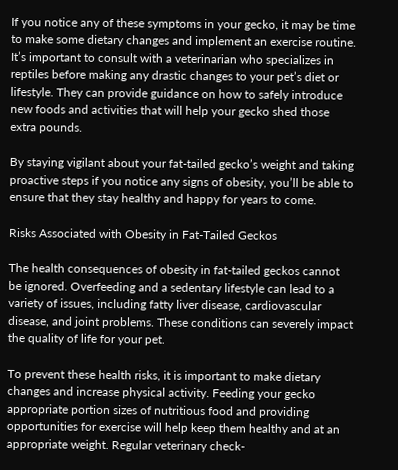If you notice any of these symptoms in your gecko, it may be time to make some dietary changes and implement an exercise routine. It’s important to consult with a veterinarian who specializes in reptiles before making any drastic changes to your pet’s diet or lifestyle. They can provide guidance on how to safely introduce new foods and activities that will help your gecko shed those extra pounds.

By staying vigilant about your fat-tailed gecko’s weight and taking proactive steps if you notice any signs of obesity, you’ll be able to ensure that they stay healthy and happy for years to come.

Risks Associated with Obesity in Fat-Tailed Geckos

The health consequences of obesity in fat-tailed geckos cannot be ignored. Overfeeding and a sedentary lifestyle can lead to a variety of issues, including fatty liver disease, cardiovascular disease, and joint problems. These conditions can severely impact the quality of life for your pet.

To prevent these health risks, it is important to make dietary changes and increase physical activity. Feeding your gecko appropriate portion sizes of nutritious food and providing opportunities for exercise will help keep them healthy and at an appropriate weight. Regular veterinary check-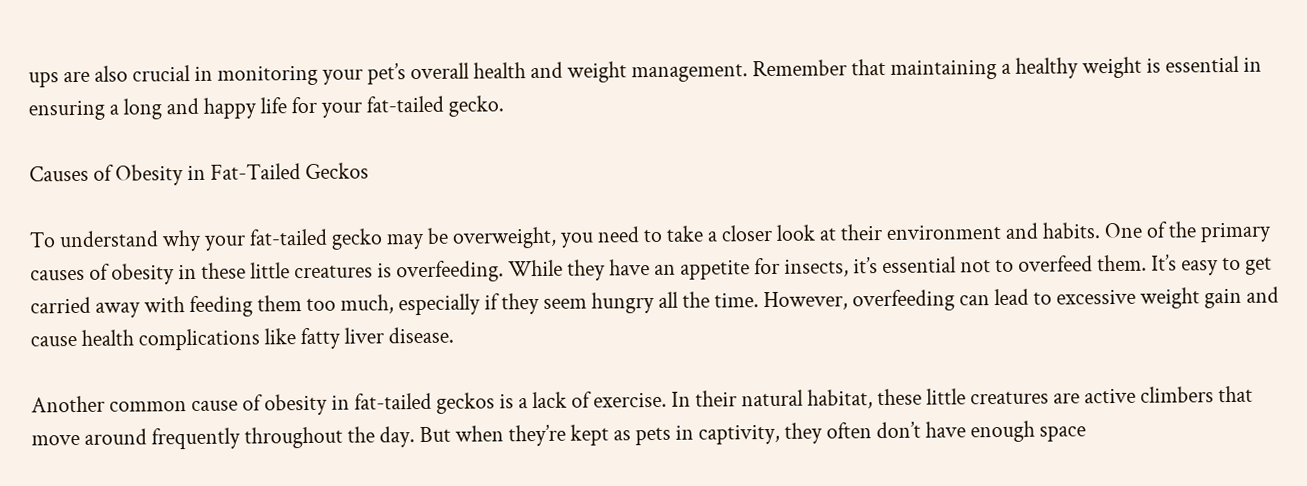ups are also crucial in monitoring your pet’s overall health and weight management. Remember that maintaining a healthy weight is essential in ensuring a long and happy life for your fat-tailed gecko.

Causes of Obesity in Fat-Tailed Geckos

To understand why your fat-tailed gecko may be overweight, you need to take a closer look at their environment and habits. One of the primary causes of obesity in these little creatures is overfeeding. While they have an appetite for insects, it’s essential not to overfeed them. It’s easy to get carried away with feeding them too much, especially if they seem hungry all the time. However, overfeeding can lead to excessive weight gain and cause health complications like fatty liver disease.

Another common cause of obesity in fat-tailed geckos is a lack of exercise. In their natural habitat, these little creatures are active climbers that move around frequently throughout the day. But when they’re kept as pets in captivity, they often don’t have enough space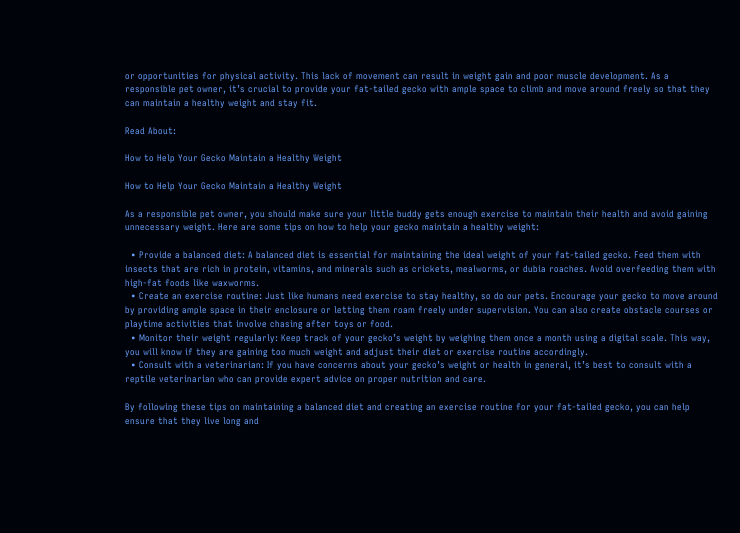or opportunities for physical activity. This lack of movement can result in weight gain and poor muscle development. As a responsible pet owner, it’s crucial to provide your fat-tailed gecko with ample space to climb and move around freely so that they can maintain a healthy weight and stay fit.

Read About:

How to Help Your Gecko Maintain a Healthy Weight

How to Help Your Gecko Maintain a Healthy Weight

As a responsible pet owner, you should make sure your little buddy gets enough exercise to maintain their health and avoid gaining unnecessary weight. Here are some tips on how to help your gecko maintain a healthy weight:

  • Provide a balanced diet: A balanced diet is essential for maintaining the ideal weight of your fat-tailed gecko. Feed them with insects that are rich in protein, vitamins, and minerals such as crickets, mealworms, or dubia roaches. Avoid overfeeding them with high-fat foods like waxworms.
  • Create an exercise routine: Just like humans need exercise to stay healthy, so do our pets. Encourage your gecko to move around by providing ample space in their enclosure or letting them roam freely under supervision. You can also create obstacle courses or playtime activities that involve chasing after toys or food.
  • Monitor their weight regularly: Keep track of your gecko’s weight by weighing them once a month using a digital scale. This way, you will know if they are gaining too much weight and adjust their diet or exercise routine accordingly.
  • Consult with a veterinarian: If you have concerns about your gecko’s weight or health in general, it’s best to consult with a reptile veterinarian who can provide expert advice on proper nutrition and care.

By following these tips on maintaining a balanced diet and creating an exercise routine for your fat-tailed gecko, you can help ensure that they live long and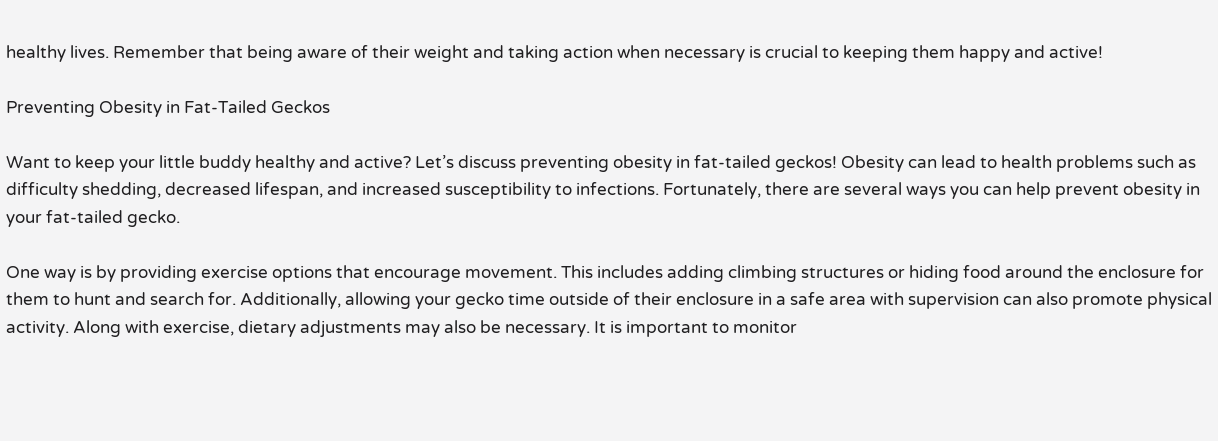healthy lives. Remember that being aware of their weight and taking action when necessary is crucial to keeping them happy and active!

Preventing Obesity in Fat-Tailed Geckos

Want to keep your little buddy healthy and active? Let’s discuss preventing obesity in fat-tailed geckos! Obesity can lead to health problems such as difficulty shedding, decreased lifespan, and increased susceptibility to infections. Fortunately, there are several ways you can help prevent obesity in your fat-tailed gecko.

One way is by providing exercise options that encourage movement. This includes adding climbing structures or hiding food around the enclosure for them to hunt and search for. Additionally, allowing your gecko time outside of their enclosure in a safe area with supervision can also promote physical activity. Along with exercise, dietary adjustments may also be necessary. It is important to monitor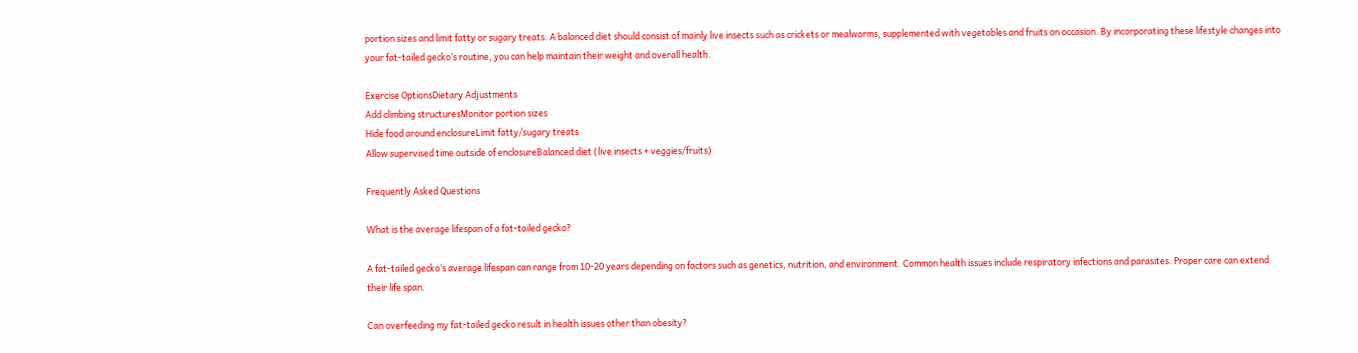portion sizes and limit fatty or sugary treats. A balanced diet should consist of mainly live insects such as crickets or mealworms, supplemented with vegetables and fruits on occasion. By incorporating these lifestyle changes into your fat-tailed gecko’s routine, you can help maintain their weight and overall health.

Exercise OptionsDietary Adjustments
Add climbing structuresMonitor portion sizes
Hide food around enclosureLimit fatty/sugary treats
Allow supervised time outside of enclosureBalanced diet (live insects + veggies/fruits)

Frequently Asked Questions

What is the average lifespan of a fat-tailed gecko?

A fat-tailed gecko’s average lifespan can range from 10-20 years depending on factors such as genetics, nutrition, and environment. Common health issues include respiratory infections and parasites. Proper care can extend their life span.

Can overfeeding my fat-tailed gecko result in health issues other than obesity?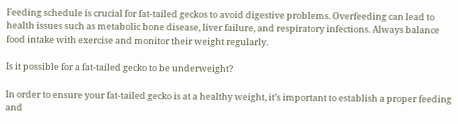Feeding schedule is crucial for fat-tailed geckos to avoid digestive problems. Overfeeding can lead to health issues such as metabolic bone disease, liver failure, and respiratory infections. Always balance food intake with exercise and monitor their weight regularly.

Is it possible for a fat-tailed gecko to be underweight?

In order to ensure your fat-tailed gecko is at a healthy weight, it’s important to establish a proper feeding and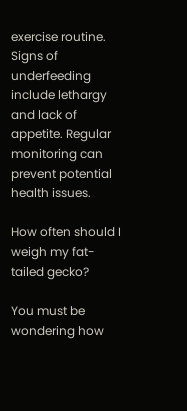exercise routine. Signs of underfeeding include lethargy and lack of appetite. Regular monitoring can prevent potential health issues.

How often should I weigh my fat-tailed gecko?

You must be wondering how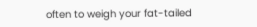often to weigh your fat-tailed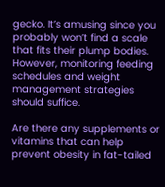gecko. It’s amusing since you probably won’t find a scale that fits their plump bodies. However, monitoring feeding schedules and weight management strategies should suffice.

Are there any supplements or vitamins that can help prevent obesity in fat-tailed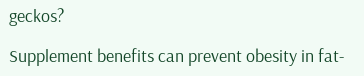geckos?

Supplement benefits can prevent obesity in fat-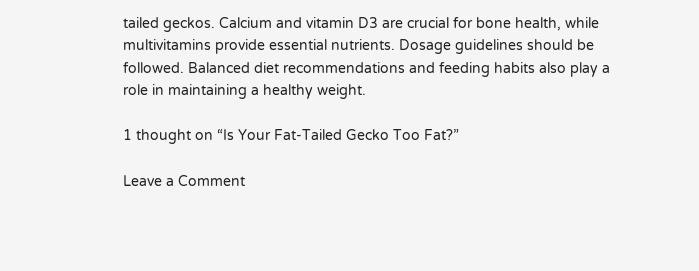tailed geckos. Calcium and vitamin D3 are crucial for bone health, while multivitamins provide essential nutrients. Dosage guidelines should be followed. Balanced diet recommendations and feeding habits also play a role in maintaining a healthy weight.

1 thought on “Is Your Fat-Tailed Gecko Too Fat?”

Leave a Comment